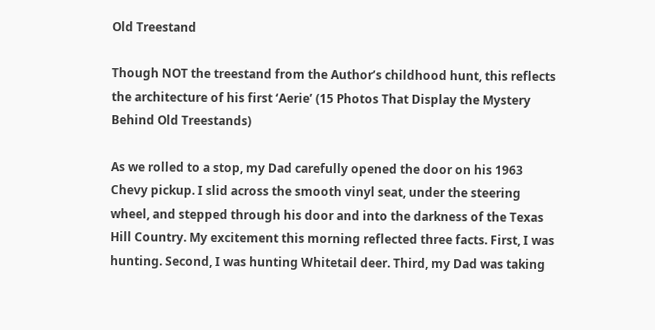Old Treestand

Though NOT the treestand from the Author’s childhood hunt, this reflects the architecture of his first ‘Aerie’ (15 Photos That Display the Mystery Behind Old Treestands)

As we rolled to a stop, my Dad carefully opened the door on his 1963 Chevy pickup. I slid across the smooth vinyl seat, under the steering wheel, and stepped through his door and into the darkness of the Texas Hill Country. My excitement this morning reflected three facts. First, I was hunting. Second, I was hunting Whitetail deer. Third, my Dad was taking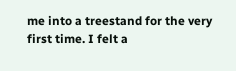me into a treestand for the very first time. I felt a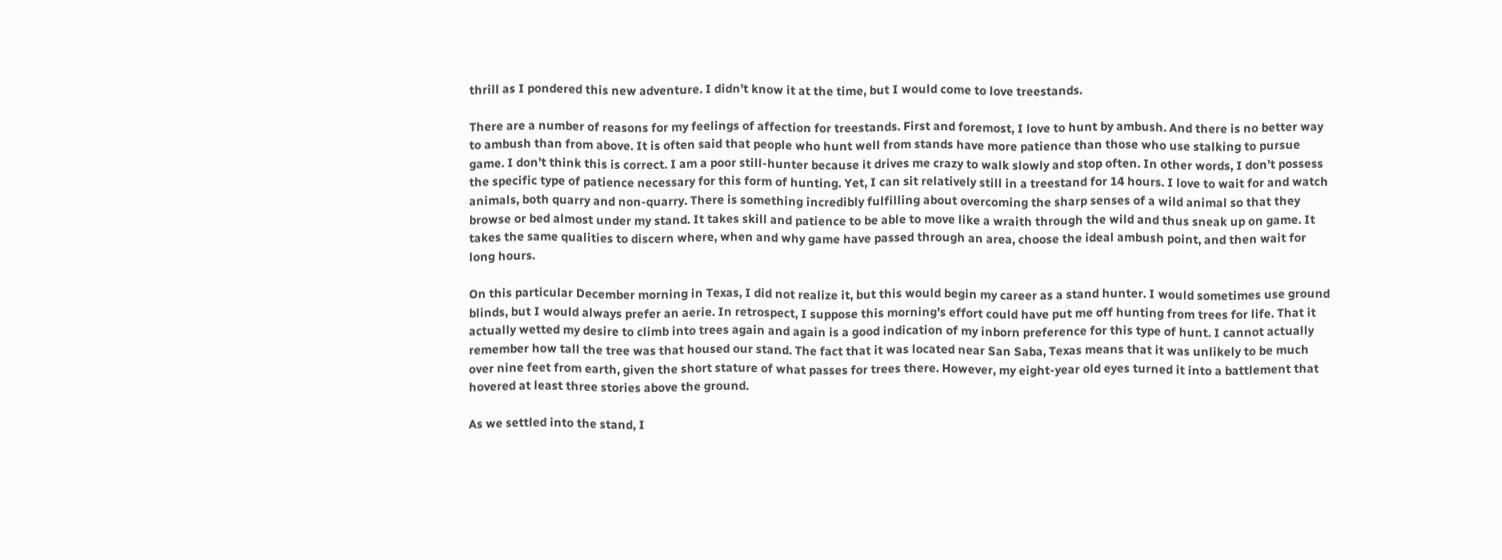thrill as I pondered this new adventure. I didn’t know it at the time, but I would come to love treestands.

There are a number of reasons for my feelings of affection for treestands. First and foremost, I love to hunt by ambush. And there is no better way to ambush than from above. It is often said that people who hunt well from stands have more patience than those who use stalking to pursue game. I don’t think this is correct. I am a poor still-hunter because it drives me crazy to walk slowly and stop often. In other words, I don’t possess the specific type of patience necessary for this form of hunting. Yet, I can sit relatively still in a treestand for 14 hours. I love to wait for and watch animals, both quarry and non-quarry. There is something incredibly fulfilling about overcoming the sharp senses of a wild animal so that they browse or bed almost under my stand. It takes skill and patience to be able to move like a wraith through the wild and thus sneak up on game. It takes the same qualities to discern where, when and why game have passed through an area, choose the ideal ambush point, and then wait for long hours.

On this particular December morning in Texas, I did not realize it, but this would begin my career as a stand hunter. I would sometimes use ground blinds, but I would always prefer an aerie. In retrospect, I suppose this morning’s effort could have put me off hunting from trees for life. That it actually wetted my desire to climb into trees again and again is a good indication of my inborn preference for this type of hunt. I cannot actually remember how tall the tree was that housed our stand. The fact that it was located near San Saba, Texas means that it was unlikely to be much over nine feet from earth, given the short stature of what passes for trees there. However, my eight-year old eyes turned it into a battlement that hovered at least three stories above the ground.

As we settled into the stand, I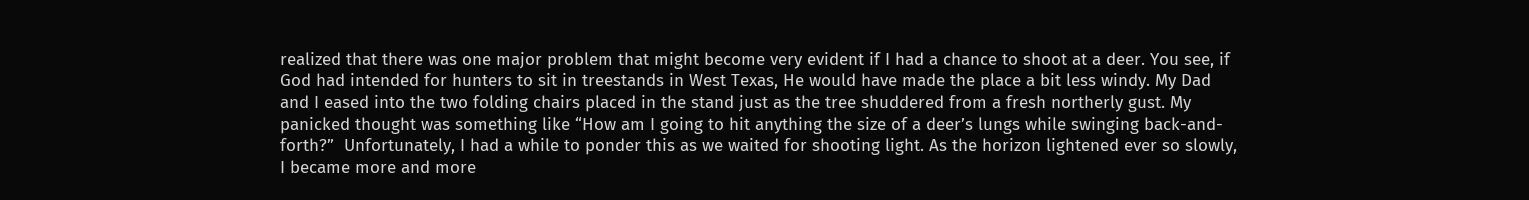realized that there was one major problem that might become very evident if I had a chance to shoot at a deer. You see, if God had intended for hunters to sit in treestands in West Texas, He would have made the place a bit less windy. My Dad and I eased into the two folding chairs placed in the stand just as the tree shuddered from a fresh northerly gust. My panicked thought was something like “How am I going to hit anything the size of a deer’s lungs while swinging back-and-forth?”  Unfortunately, I had a while to ponder this as we waited for shooting light. As the horizon lightened ever so slowly, I became more and more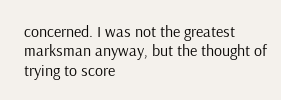concerned. I was not the greatest marksman anyway, but the thought of trying to score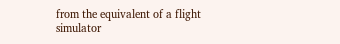from the equivalent of a flight simulator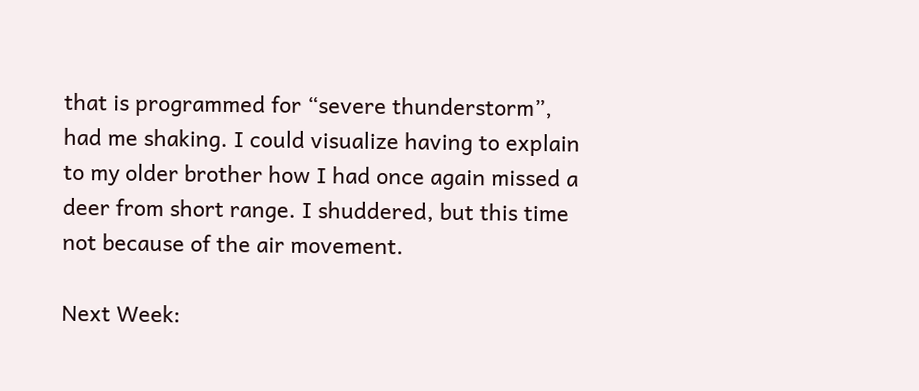that is programmed for “severe thunderstorm”, had me shaking. I could visualize having to explain to my older brother how I had once again missed a deer from short range. I shuddered, but this time not because of the air movement.

Next Week: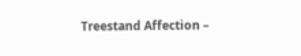Treestand Affection –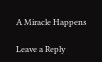A Miracle Happens

Leave a Reply